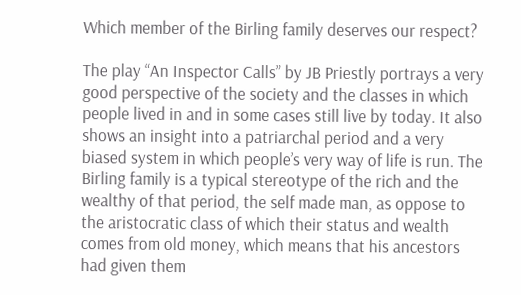Which member of the Birling family deserves our respect?

The play “An Inspector Calls” by JB Priestly portrays a very good perspective of the society and the classes in which people lived in and in some cases still live by today. It also shows an insight into a patriarchal period and a very biased system in which people’s very way of life is run. The Birling family is a typical stereotype of the rich and the wealthy of that period, the self made man, as oppose to the aristocratic class of which their status and wealth comes from old money, which means that his ancestors had given them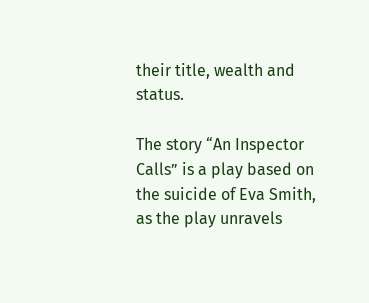their title, wealth and status.

The story “An Inspector Calls” is a play based on the suicide of Eva Smith, as the play unravels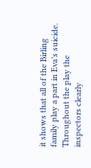it shows that all of the Birling family play a part in Eva’s suicide. Throughout the play the inspectors clearly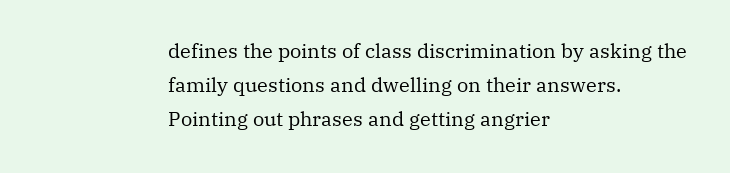defines the points of class discrimination by asking the family questions and dwelling on their answers. Pointing out phrases and getting angrier